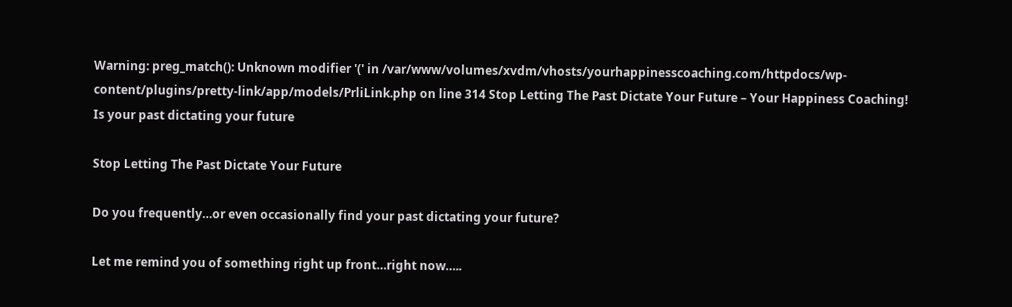Warning: preg_match(): Unknown modifier '(' in /var/www/volumes/xvdm/vhosts/yourhappinesscoaching.com/httpdocs/wp-content/plugins/pretty-link/app/models/PrliLink.php on line 314 Stop Letting The Past Dictate Your Future – Your Happiness Coaching!
Is your past dictating your future

Stop Letting The Past Dictate Your Future

Do you frequently…or even occasionally find your past dictating your future?

Let me remind you of something right up front…right now…..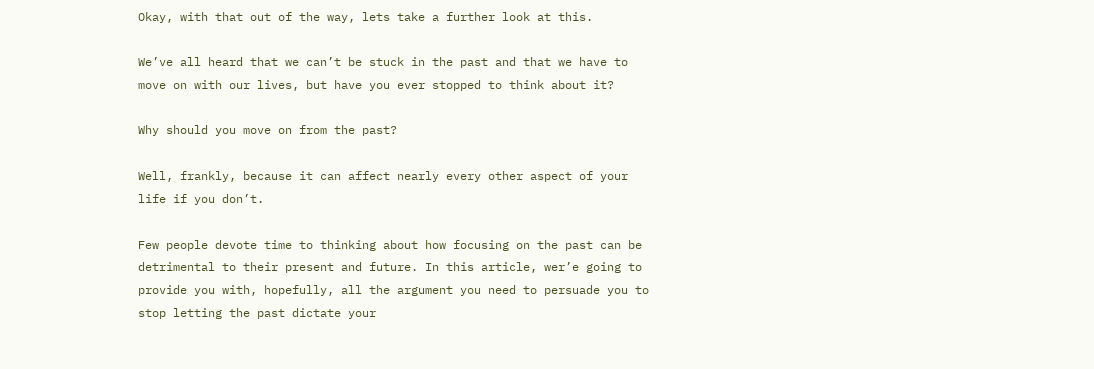Okay, with that out of the way, lets take a further look at this.

We’ve all heard that we can’t be stuck in the past and that we have to move on with our lives, but have you ever stopped to think about it?

Why should you move on from the past?

Well, frankly, because it can affect nearly every other aspect of your life if you don’t.

Few people devote time to thinking about how focusing on the past can be detrimental to their present and future. In this article, wer’e going to provide you with, hopefully, all the argument you need to persuade you to stop letting the past dictate your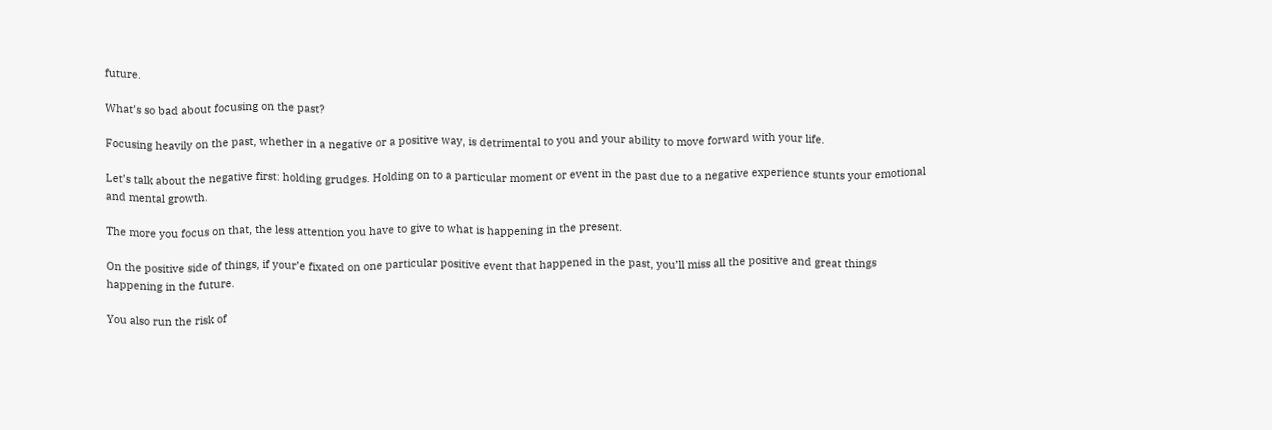future.

What’s so bad about focusing on the past?

Focusing heavily on the past, whether in a negative or a positive way, is detrimental to you and your ability to move forward with your life.

Let’s talk about the negative first: holding grudges. Holding on to a particular moment or event in the past due to a negative experience stunts your emotional and mental growth.

The more you focus on that, the less attention you have to give to what is happening in the present.

On the positive side of things, if your’e fixated on one particular positive event that happened in the past, you’ll miss all the positive and great things happening in the future.

You also run the risk of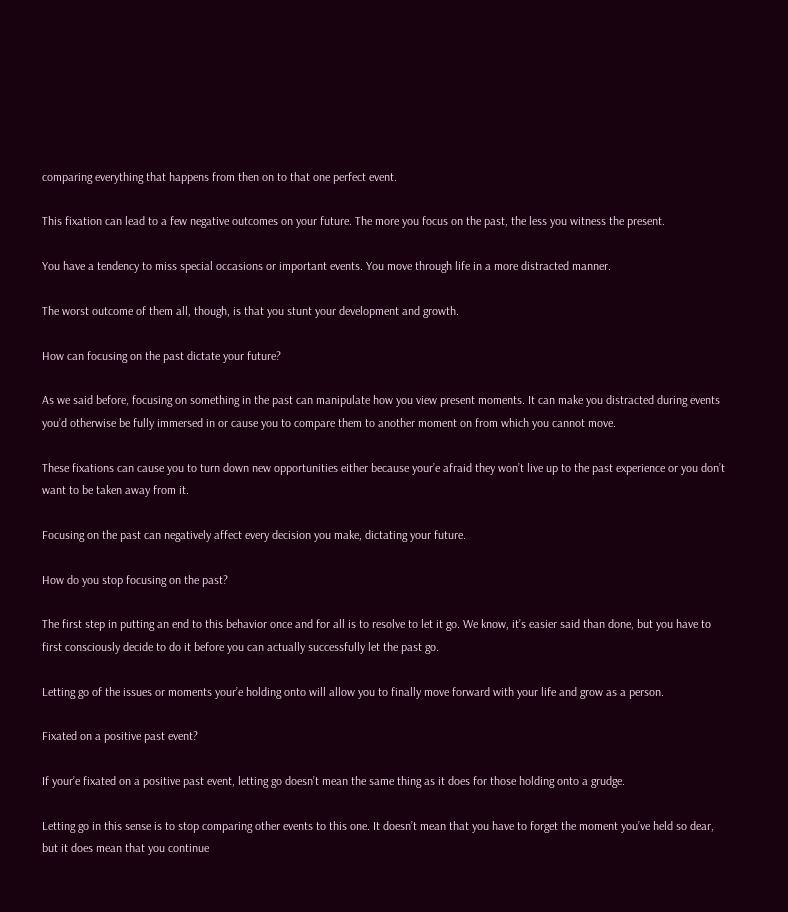comparing everything that happens from then on to that one perfect event.

This fixation can lead to a few negative outcomes on your future. The more you focus on the past, the less you witness the present.

You have a tendency to miss special occasions or important events. You move through life in a more distracted manner.

The worst outcome of them all, though, is that you stunt your development and growth.

How can focusing on the past dictate your future?

As we said before, focusing on something in the past can manipulate how you view present moments. It can make you distracted during events you’d otherwise be fully immersed in or cause you to compare them to another moment on from which you cannot move.

These fixations can cause you to turn down new opportunities either because your’e afraid they won’t live up to the past experience or you don’t want to be taken away from it.

Focusing on the past can negatively affect every decision you make, dictating your future.

How do you stop focusing on the past?

The first step in putting an end to this behavior once and for all is to resolve to let it go. We know, it’s easier said than done, but you have to first consciously decide to do it before you can actually successfully let the past go.

Letting go of the issues or moments your’e holding onto will allow you to finally move forward with your life and grow as a person.

Fixated on a positive past event?

If your’e fixated on a positive past event, letting go doesn’t mean the same thing as it does for those holding onto a grudge.

Letting go in this sense is to stop comparing other events to this one. It doesn’t mean that you have to forget the moment you’ve held so dear, but it does mean that you continue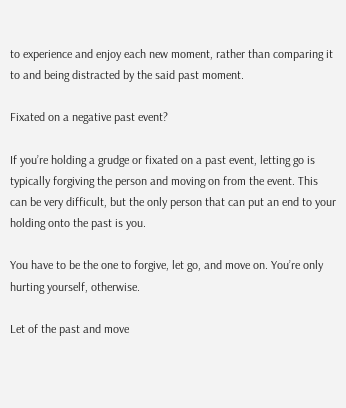to experience and enjoy each new moment, rather than comparing it to and being distracted by the said past moment.

Fixated on a negative past event?

If you’re holding a grudge or fixated on a past event, letting go is typically forgiving the person and moving on from the event. This can be very difficult, but the only person that can put an end to your holding onto the past is you.

You have to be the one to forgive, let go, and move on. You’re only hurting yourself, otherwise.

Let of the past and move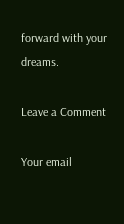forward with your dreams.

Leave a Comment

Your email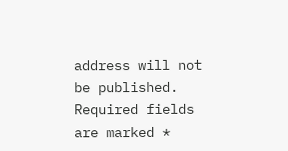address will not be published. Required fields are marked *